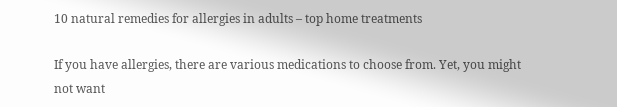10 natural remedies for allergies in adults – top home treatments

If you have allergies, there are various medications to choose from. Yet, you might not want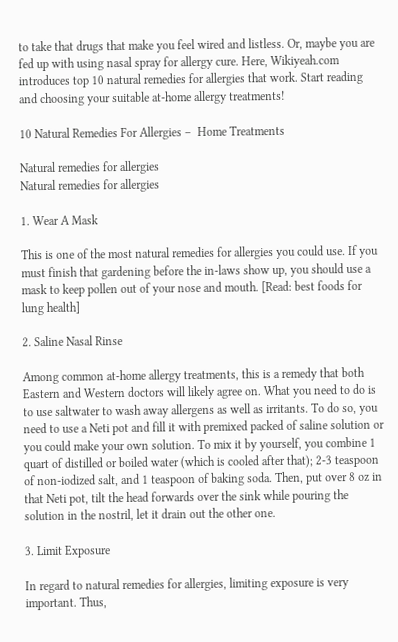to take that drugs that make you feel wired and listless. Or, maybe you are fed up with using nasal spray for allergy cure. Here, Wikiyeah.com introduces top 10 natural remedies for allergies that work. Start reading and choosing your suitable at-home allergy treatments!

10 Natural Remedies For Allergies –  Home Treatments

Natural remedies for allergies
Natural remedies for allergies

1. Wear A Mask

This is one of the most natural remedies for allergies you could use. If you must finish that gardening before the in-laws show up, you should use a mask to keep pollen out of your nose and mouth. [Read: best foods for lung health]

2. Saline Nasal Rinse

Among common at-home allergy treatments, this is a remedy that both Eastern and Western doctors will likely agree on. What you need to do is to use saltwater to wash away allergens as well as irritants. To do so, you need to use a Neti pot and fill it with premixed packed of saline solution or you could make your own solution. To mix it by yourself, you combine 1 quart of distilled or boiled water (which is cooled after that); 2-3 teaspoon of non-iodized salt, and 1 teaspoon of baking soda. Then, put over 8 oz in that Neti pot, tilt the head forwards over the sink while pouring the solution in the nostril, let it drain out the other one.

3. Limit Exposure

In regard to natural remedies for allergies, limiting exposure is very important. Thus,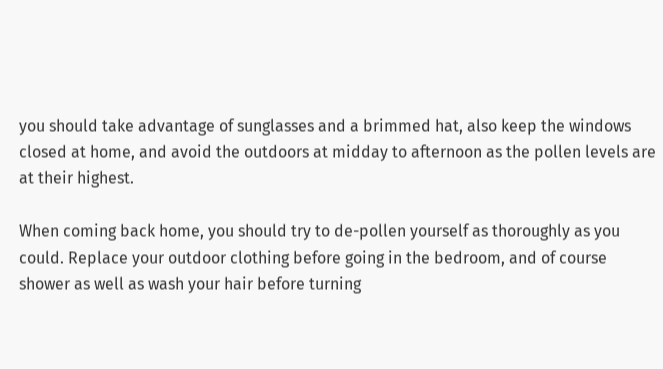you should take advantage of sunglasses and a brimmed hat, also keep the windows closed at home, and avoid the outdoors at midday to afternoon as the pollen levels are at their highest.

When coming back home, you should try to de-pollen yourself as thoroughly as you could. Replace your outdoor clothing before going in the bedroom, and of course shower as well as wash your hair before turning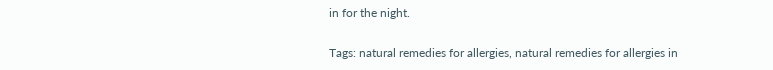in for the night.

Tags: natural remedies for allergies, natural remedies for allergies in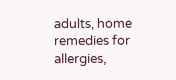adults, home remedies for allergies,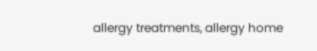allergy treatments, allergy home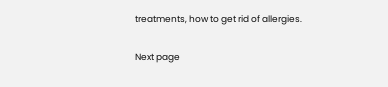treatments, how to get rid of allergies.

Next page